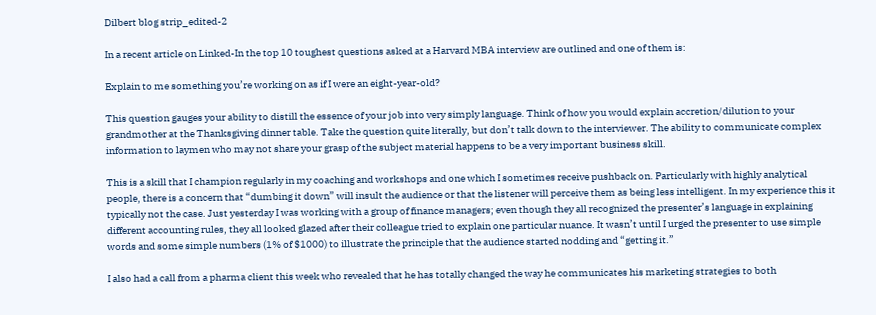Dilbert blog strip_edited-2

In a recent article on Linked-In the top 10 toughest questions asked at a Harvard MBA interview are outlined and one of them is:

Explain to me something you’re working on as if I were an eight-year-old?

This question gauges your ability to distill the essence of your job into very simply language. Think of how you would explain accretion/dilution to your grandmother at the Thanksgiving dinner table. Take the question quite literally, but don’t talk down to the interviewer. The ability to communicate complex information to laymen who may not share your grasp of the subject material happens to be a very important business skill.

This is a skill that I champion regularly in my coaching and workshops and one which I sometimes receive pushback on. Particularly with highly analytical people, there is a concern that “dumbing it down” will insult the audience or that the listener will perceive them as being less intelligent. In my experience this it typically not the case. Just yesterday I was working with a group of finance managers; even though they all recognized the presenter’s language in explaining different accounting rules, they all looked glazed after their colleague tried to explain one particular nuance. It wasn’t until I urged the presenter to use simple words and some simple numbers (1% of $1000) to illustrate the principle that the audience started nodding and “getting it.”

I also had a call from a pharma client this week who revealed that he has totally changed the way he communicates his marketing strategies to both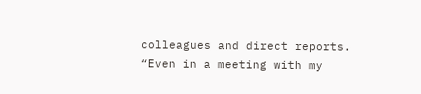colleagues and direct reports. “Even in a meeting with my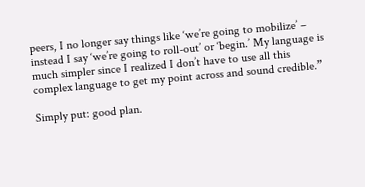peers, I no longer say things like ‘we’re going to mobilize’ – instead I say ‘we’re going to roll-out’ or ‘begin.’ My language is much simpler since I realized I don’t have to use all this complex language to get my point across and sound credible.”

Simply put: good plan.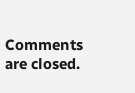Comments are closed.